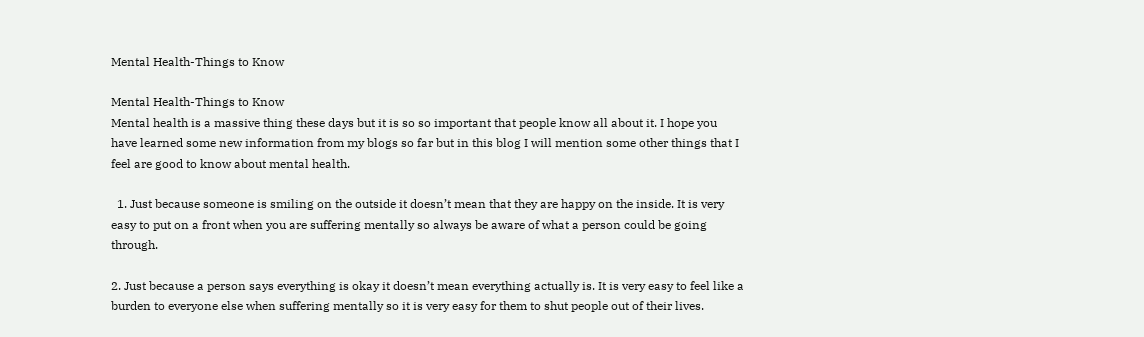Mental Health-Things to Know

Mental Health-Things to Know
Mental health is a massive thing these days but it is so so important that people know all about it. I hope you have learned some new information from my blogs so far but in this blog I will mention some other things that I feel are good to know about mental health.

  1. Just because someone is smiling on the outside it doesn’t mean that they are happy on the inside. It is very easy to put on a front when you are suffering mentally so always be aware of what a person could be going through.

2. Just because a person says everything is okay it doesn’t mean everything actually is. It is very easy to feel like a burden to everyone else when suffering mentally so it is very easy for them to shut people out of their lives.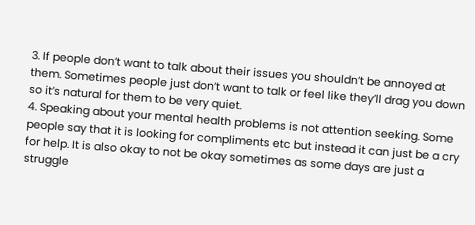3. If people don’t want to talk about their issues you shouldn’t be annoyed at them. Sometimes people just don’t want to talk or feel like they’ll drag you down so it’s natural for them to be very quiet.
4. Speaking about your mental health problems is not attention seeking. Some people say that it is looking for compliments etc but instead it can just be a cry for help. It is also okay to not be okay sometimes as some days are just a struggle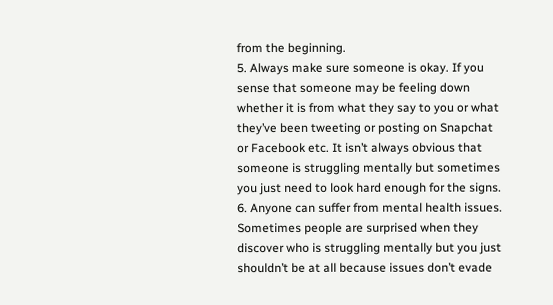from the beginning.
5. Always make sure someone is okay. If you sense that someone may be feeling down whether it is from what they say to you or what they’ve been tweeting or posting on Snapchat or Facebook etc. It isn’t always obvious that someone is struggling mentally but sometimes you just need to look hard enough for the signs.
6. Anyone can suffer from mental health issues. Sometimes people are surprised when they discover who is struggling mentally but you just shouldn’t be at all because issues don’t evade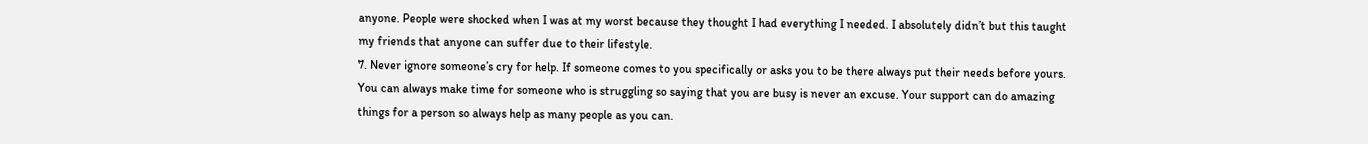anyone. People were shocked when I was at my worst because they thought I had everything I needed. I absolutely didn’t but this taught my friends that anyone can suffer due to their lifestyle.
7. Never ignore someone’s cry for help. If someone comes to you specifically or asks you to be there always put their needs before yours. You can always make time for someone who is struggling so saying that you are busy is never an excuse. Your support can do amazing things for a person so always help as many people as you can.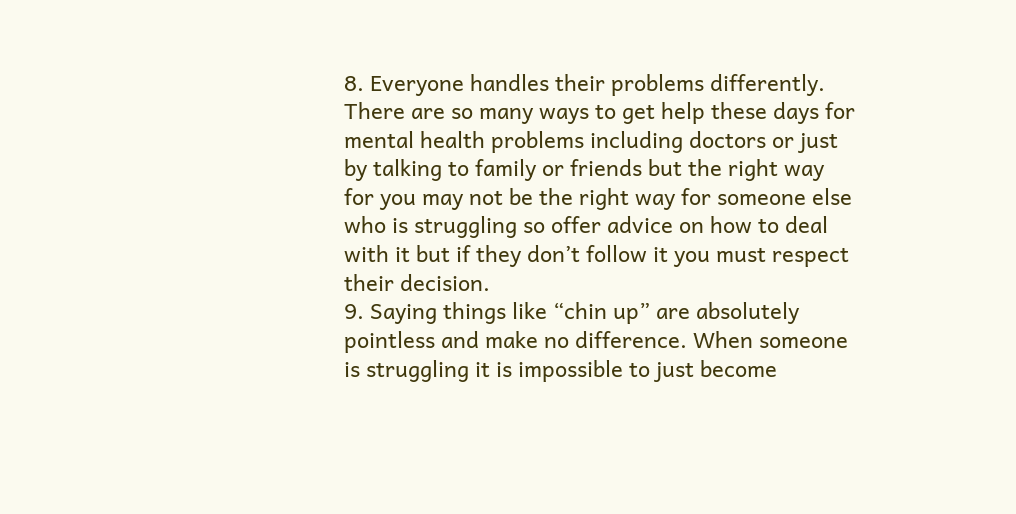8. Everyone handles their problems differently. There are so many ways to get help these days for mental health problems including doctors or just by talking to family or friends but the right way for you may not be the right way for someone else who is struggling so offer advice on how to deal with it but if they don’t follow it you must respect their decision.
9. Saying things like “chin up” are absolutely pointless and make no difference. When someone is struggling it is impossible to just become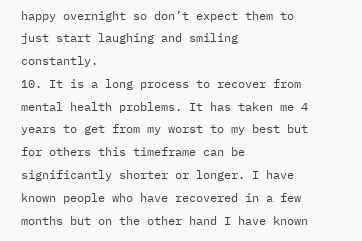happy overnight so don’t expect them to just start laughing and smiling constantly.
10. It is a long process to recover from mental health problems. It has taken me 4 years to get from my worst to my best but for others this timeframe can be significantly shorter or longer. I have known people who have recovered in a few months but on the other hand I have known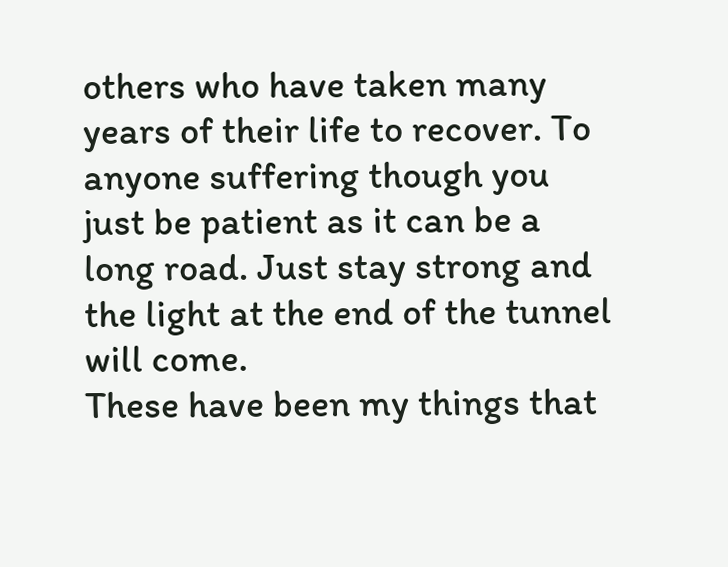others who have taken many years of their life to recover. To anyone suffering though you just be patient as it can be a long road. Just stay strong and the light at the end of the tunnel will come.
These have been my things that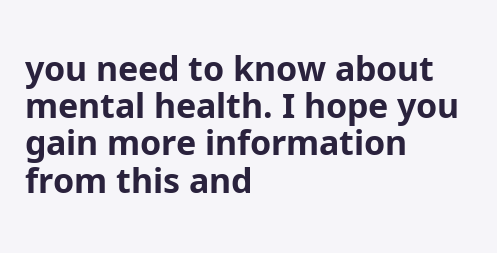you need to know about mental health. I hope you gain more information from this and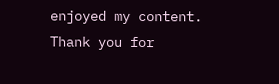enjoyed my content.
Thank you for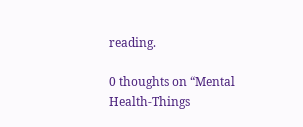reading.

0 thoughts on “Mental Health-Things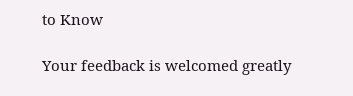to Know

Your feedback is welcomed greatly